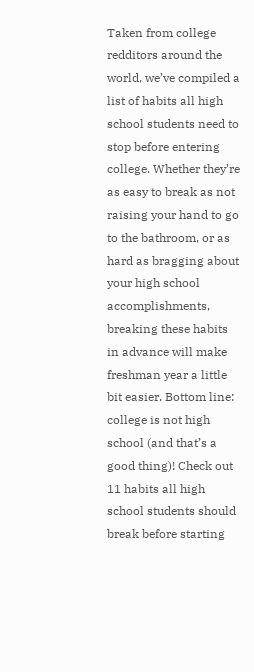Taken from college redditors around the world, we’ve compiled a list of habits all high school students need to stop before entering college. Whether they’re as easy to break as not raising your hand to go to the bathroom, or as hard as bragging about your high school accomplishments, breaking these habits in advance will make freshman year a little bit easier. Bottom line: college is not high school (and that’s a good thing)! Check out 11 habits all high school students should break before starting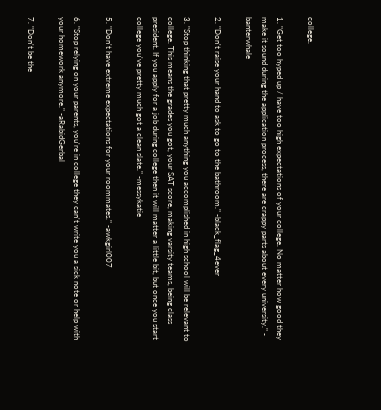college.

1. "Get too hyped up / have too high expectations of your college. No matter how good they make it sound during the application process, there are crappy parts about every university." - banterwhale

2. "Don't raise your hand to ask to go to the bathroom." -black_flag_4ever

3. "Stop thinking that pretty much anything you accomplished in high school will be relevant to college. This means the grades you got, your SAT score, making varsity teams, being class president. If you apply for a job during college then it will matter a little bit, but once you start college you've pretty much got a clean slate." -messykatie

5. "Don't have extreme expectations for your roommates." -awkgirl007

6. "Stop relying on your parents, you're in college they can't write you a sick note or help with your homework anymore." -aRabidGerbal

7. "Don't be the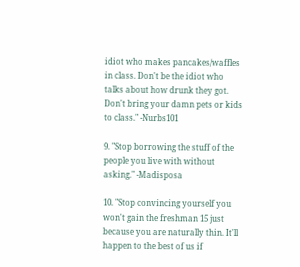idiot who makes pancakes/waffles in class. Don't be the idiot who talks about how drunk they got. Don't bring your damn pets or kids to class." -Nurbs101

9. "Stop borrowing the stuff of the people you live with without asking." -Madisposa

10. "Stop convincing yourself you won't gain the freshman 15 just because you are naturally thin. It'll happen to the best of us if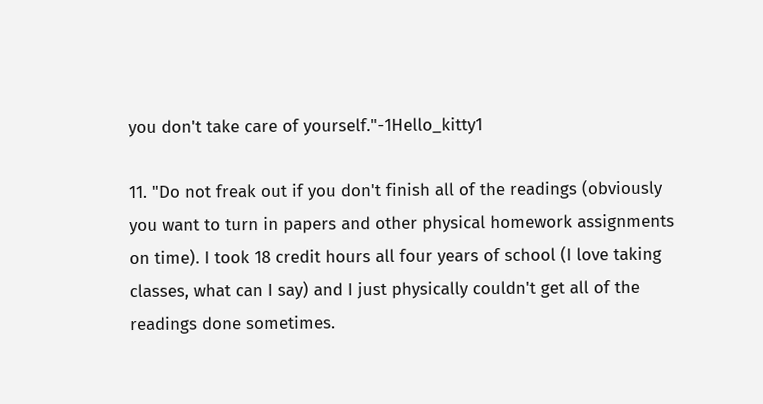you don't take care of yourself."-1Hello_kitty1

11. "Do not freak out if you don't finish all of the readings (obviously you want to turn in papers and other physical homework assignments on time). I took 18 credit hours all four years of school (I love taking classes, what can I say) and I just physically couldn't get all of the readings done sometimes.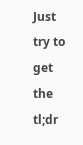Just try to get the tl;dr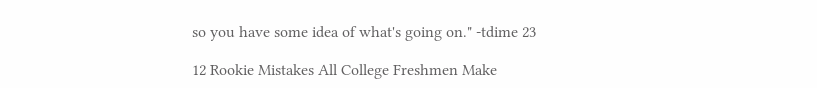so you have some idea of what's going on." -tdime 23

12 Rookie Mistakes All College Freshmen Make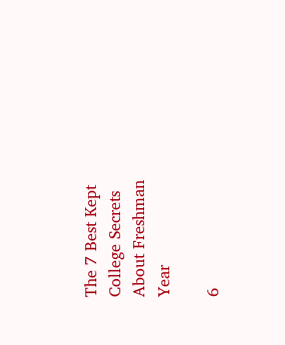The 7 Best Kept College Secrets About Freshman Year

6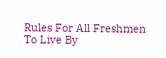Rules For All Freshmen To Live By